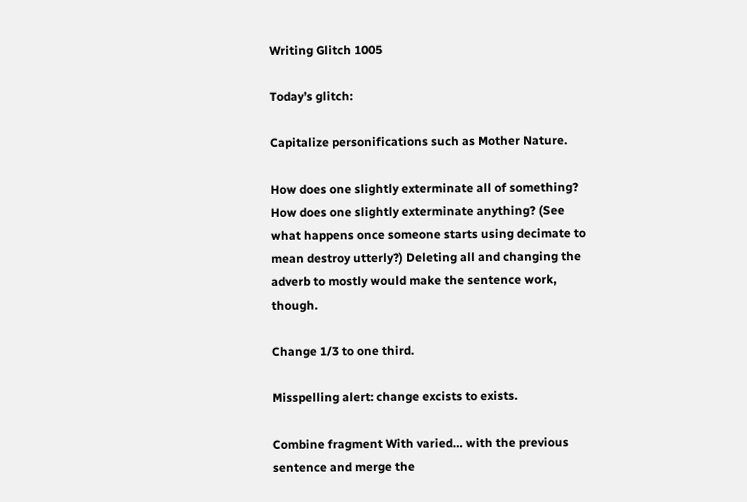Writing Glitch 1005

Today’s glitch:

Capitalize personifications such as Mother Nature.

How does one slightly exterminate all of something?  How does one slightly exterminate anything? (See what happens once someone starts using decimate to mean destroy utterly?) Deleting all and changing the adverb to mostly would make the sentence work, though.

Change 1/3 to one third.

Misspelling alert: change excists to exists.

Combine fragment With varied… with the previous sentence and merge the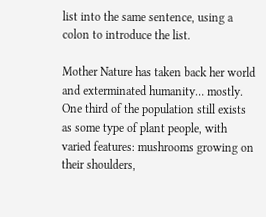list into the same sentence, using a colon to introduce the list.

Mother Nature has taken back her world and exterminated humanity… mostly. One third of the population still exists as some type of plant people, with varied features: mushrooms growing on their shoulders,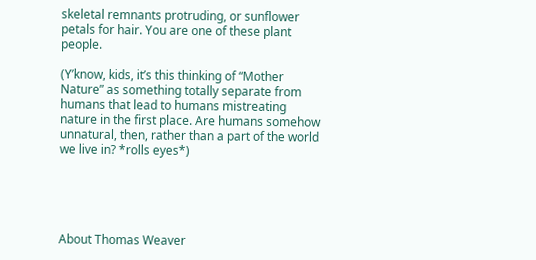skeletal remnants protruding, or sunflower petals for hair. You are one of these plant people.

(Y’know, kids, it’s this thinking of “Mother Nature” as something totally separate from humans that lead to humans mistreating nature in the first place. Are humans somehow unnatural, then, rather than a part of the world we live in? *rolls eyes*)





About Thomas Weaver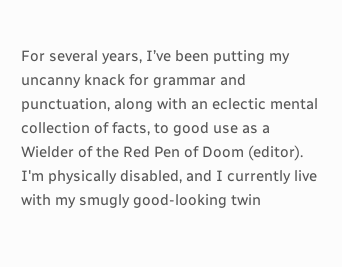For several years, I’ve been putting my uncanny knack for grammar and punctuation, along with an eclectic mental collection of facts, to good use as a Wielder of the Red Pen of Doom (editor). I'm physically disabled, and I currently live with my smugly good-looking twin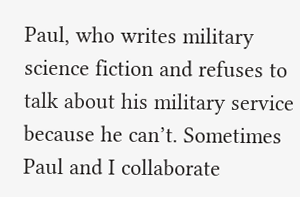Paul, who writes military science fiction and refuses to talk about his military service because he can’t. Sometimes Paul and I collaborate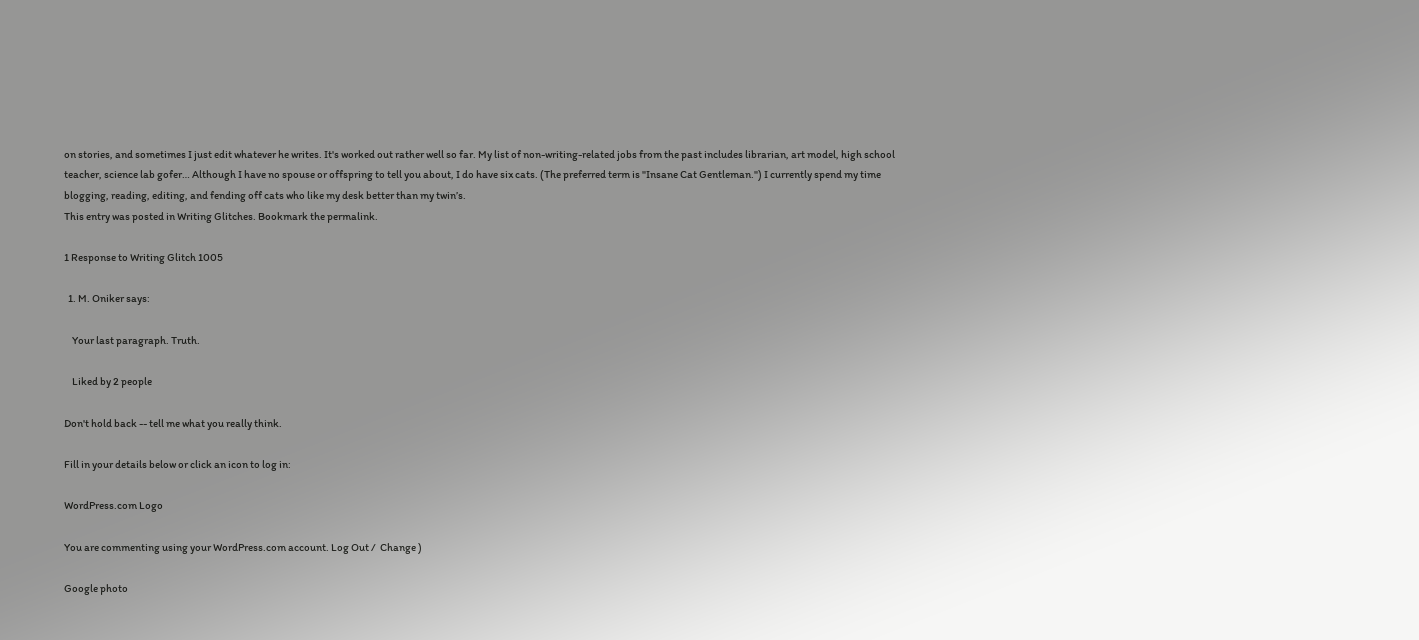on stories, and sometimes I just edit whatever he writes. It's worked out rather well so far. My list of non-writing-related jobs from the past includes librarian, art model, high school teacher, science lab gofer… Although I have no spouse or offspring to tell you about, I do have six cats. (The preferred term is "Insane Cat Gentleman.") I currently spend my time blogging, reading, editing, and fending off cats who like my desk better than my twin’s.
This entry was posted in Writing Glitches. Bookmark the permalink.

1 Response to Writing Glitch 1005

  1. M. Oniker says:

    Your last paragraph. Truth.

    Liked by 2 people

Don't hold back -- tell me what you really think.

Fill in your details below or click an icon to log in:

WordPress.com Logo

You are commenting using your WordPress.com account. Log Out /  Change )

Google photo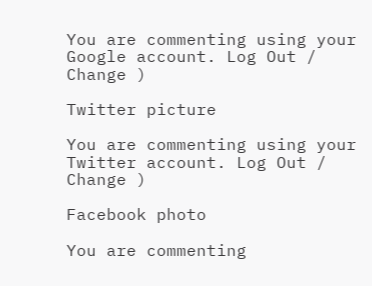You are commenting using your Google account. Log Out /  Change )

Twitter picture

You are commenting using your Twitter account. Log Out /  Change )

Facebook photo

You are commenting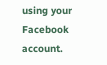using your Facebook account.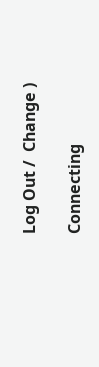Log Out /  Change )

Connecting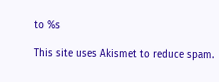to %s

This site uses Akismet to reduce spam.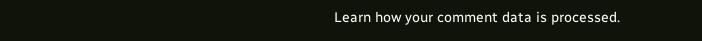Learn how your comment data is processed.